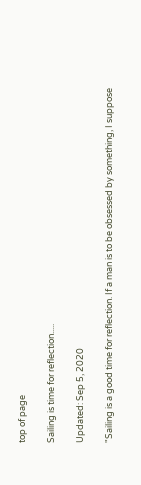top of page

Sailing is time for reflection.....

Updated: Sep 5, 2020

"Sailing is a good time for reflection. If a man is to be obsessed by something, I suppose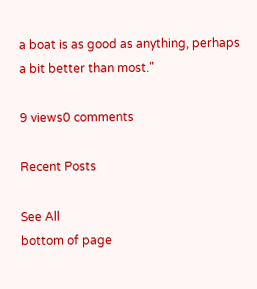a boat is as good as anything, perhaps a bit better than most."

9 views0 comments

Recent Posts

See All
bottom of page